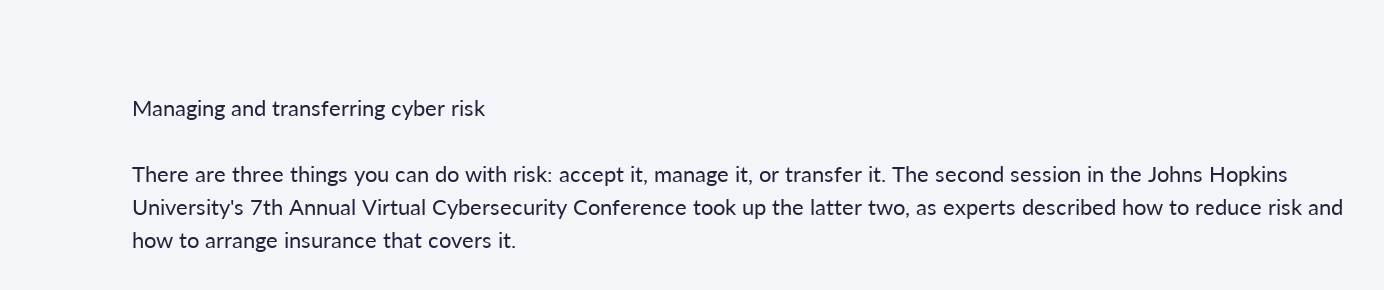Managing and transferring cyber risk

There are three things you can do with risk: accept it, manage it, or transfer it. The second session in the Johns Hopkins University's 7th Annual Virtual Cybersecurity Conference took up the latter two, as experts described how to reduce risk and how to arrange insurance that covers it.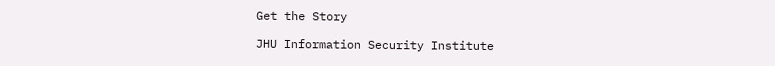Get the Story

JHU Information Security Institute